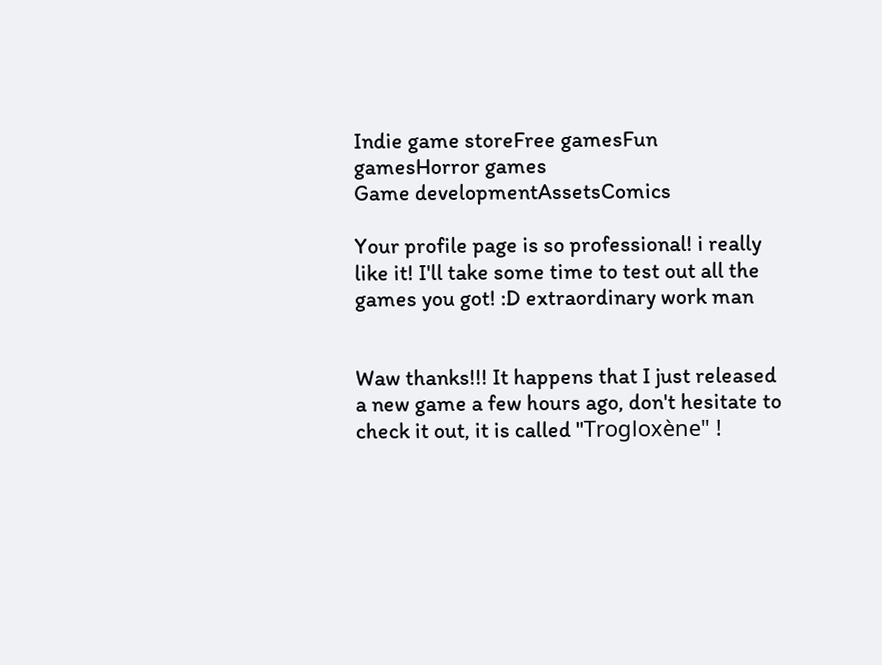Indie game storeFree gamesFun gamesHorror games
Game developmentAssetsComics

Your profile page is so professional! i really like it! I'll take some time to test out all the games you got! :D extraordinary work man


Waw thanks!!! It happens that I just released a new game a few hours ago, don't hesitate to check it out, it is called "Trogloxène" !